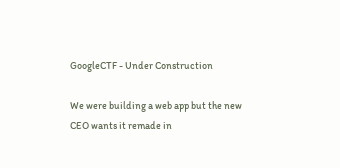GoogleCTF - Under Construction

We were building a web app but the new CEO wants it remade in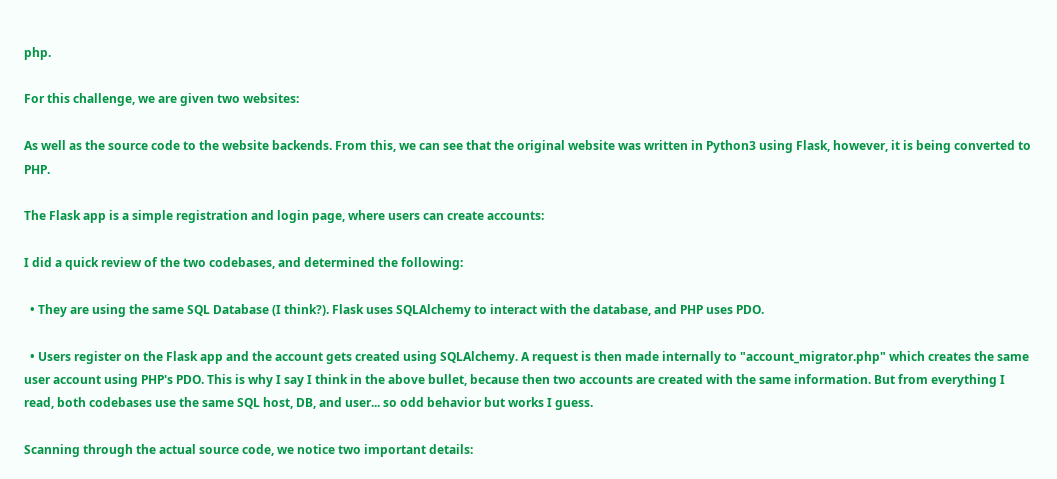php.

For this challenge, we are given two websites:

As well as the source code to the website backends. From this, we can see that the original website was written in Python3 using Flask, however, it is being converted to PHP.

The Flask app is a simple registration and login page, where users can create accounts:

I did a quick review of the two codebases, and determined the following:

  • They are using the same SQL Database (I think?). Flask uses SQLAlchemy to interact with the database, and PHP uses PDO.

  • Users register on the Flask app and the account gets created using SQLAlchemy. A request is then made internally to "account_migrator.php" which creates the same user account using PHP's PDO. This is why I say I think in the above bullet, because then two accounts are created with the same information. But from everything I read, both codebases use the same SQL host, DB, and user... so odd behavior but works I guess.

Scanning through the actual source code, we notice two important details: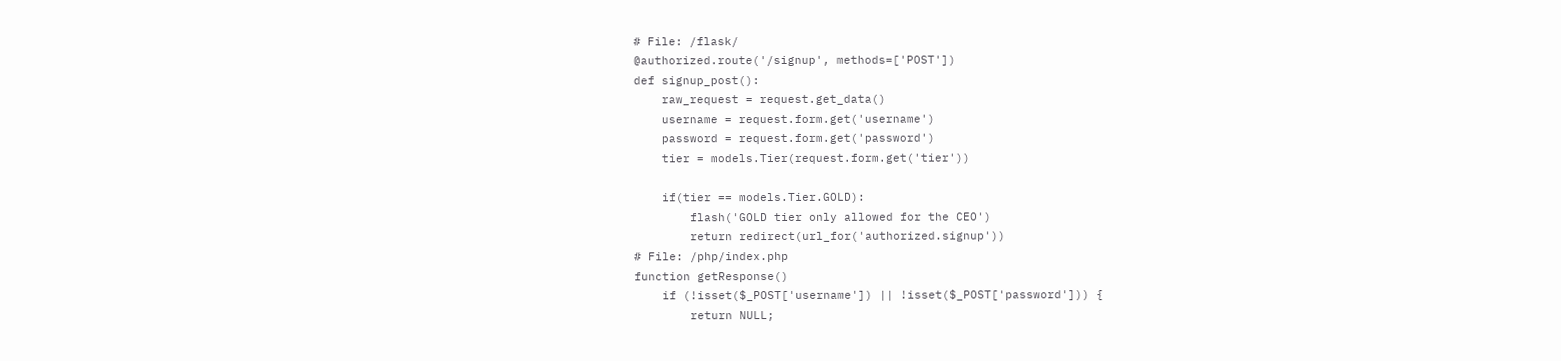# File: /flask/
@authorized.route('/signup', methods=['POST'])
def signup_post():
    raw_request = request.get_data()
    username = request.form.get('username')
    password = request.form.get('password')
    tier = models.Tier(request.form.get('tier'))

    if(tier == models.Tier.GOLD):
        flash('GOLD tier only allowed for the CEO')
        return redirect(url_for('authorized.signup'))
# File: /php/index.php
function getResponse()
    if (!isset($_POST['username']) || !isset($_POST['password'])) {
        return NULL;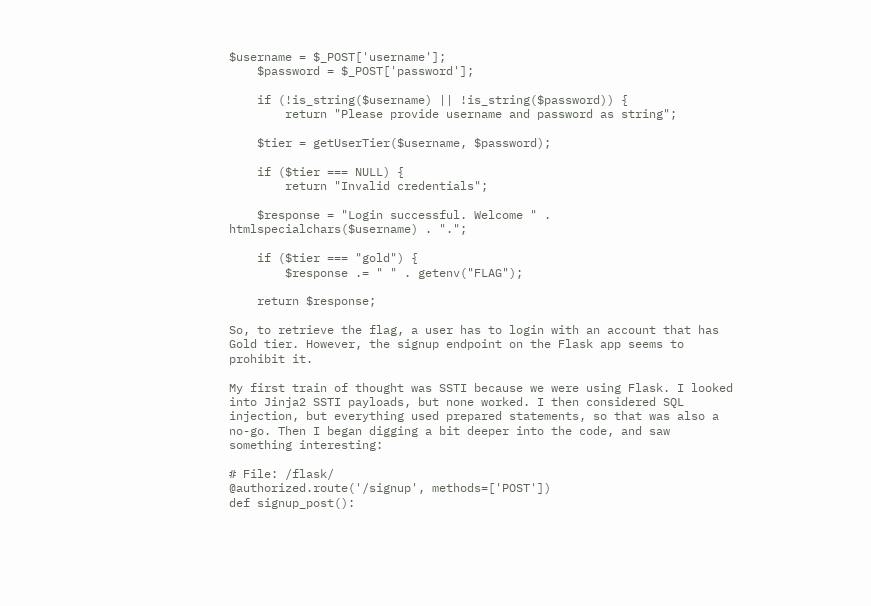$username = $_POST['username'];
    $password = $_POST['password'];

    if (!is_string($username) || !is_string($password)) {
        return "Please provide username and password as string";

    $tier = getUserTier($username, $password);

    if ($tier === NULL) {
        return "Invalid credentials";

    $response = "Login successful. Welcome " . htmlspecialchars($username) . ".";

    if ($tier === "gold") {
        $response .= " " . getenv("FLAG");

    return $response;

So, to retrieve the flag, a user has to login with an account that has Gold tier. However, the signup endpoint on the Flask app seems to prohibit it.

My first train of thought was SSTI because we were using Flask. I looked into Jinja2 SSTI payloads, but none worked. I then considered SQL injection, but everything used prepared statements, so that was also a no-go. Then I began digging a bit deeper into the code, and saw something interesting:

# File: /flask/
@authorized.route('/signup', methods=['POST'])
def signup_post():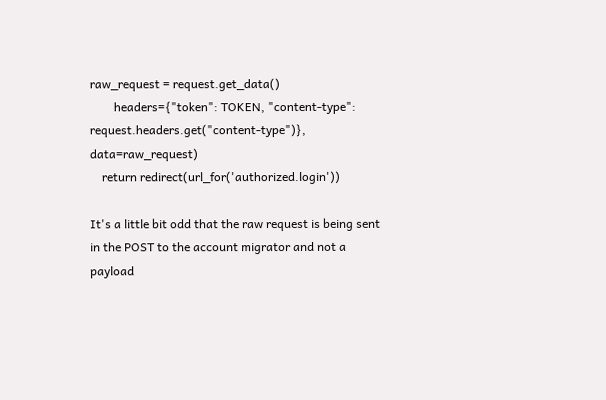raw_request = request.get_data()
        headers={"token": TOKEN, "content-type": request.headers.get("content-type")}, data=raw_request)
    return redirect(url_for('authorized.login'))

It's a little bit odd that the raw request is being sent in the POST to the account migrator and not a payload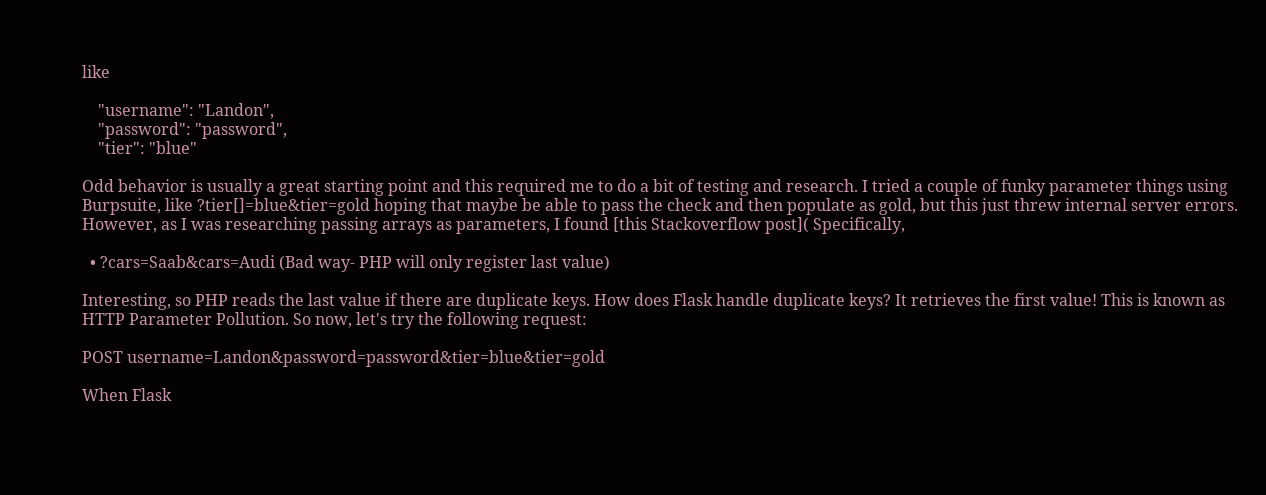like

    "username": "Landon",
    "password": "password",
    "tier": "blue"

Odd behavior is usually a great starting point and this required me to do a bit of testing and research. I tried a couple of funky parameter things using Burpsuite, like ?tier[]=blue&tier=gold hoping that maybe be able to pass the check and then populate as gold, but this just threw internal server errors. However, as I was researching passing arrays as parameters, I found [this Stackoverflow post]( Specifically,

  • ?cars=Saab&cars=Audi (Bad way- PHP will only register last value)

Interesting, so PHP reads the last value if there are duplicate keys. How does Flask handle duplicate keys? It retrieves the first value! This is known as HTTP Parameter Pollution. So now, let's try the following request:

POST username=Landon&password=password&tier=blue&tier=gold

When Flask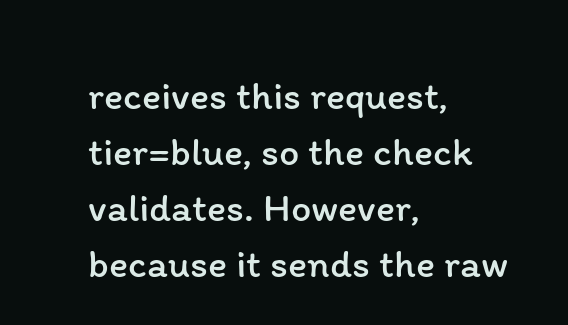receives this request, tier=blue, so the check validates. However, because it sends the raw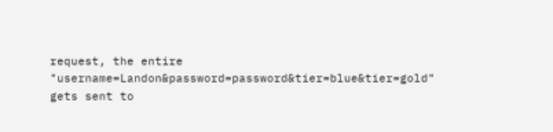request, the entire "username=Landon&password=password&tier=blue&tier=gold" gets sent to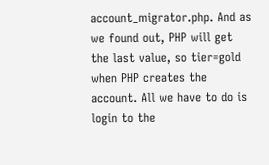account_migrator.php. And as we found out, PHP will get the last value, so tier=gold when PHP creates the account. All we have to do is login to the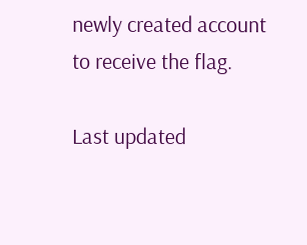newly created account to receive the flag.

Last updated